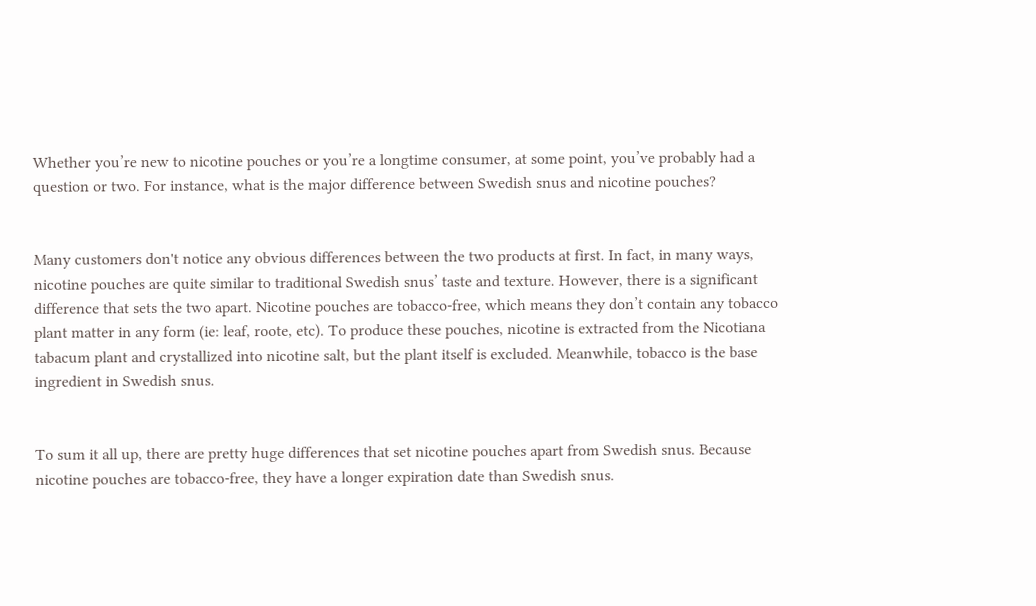Whether you’re new to nicotine pouches or you’re a longtime consumer, at some point, you’ve probably had a question or two. For instance, what is the major difference between Swedish snus and nicotine pouches?


Many customers don't notice any obvious differences between the two products at first. In fact, in many ways, nicotine pouches are quite similar to traditional Swedish snus’ taste and texture. However, there is a significant difference that sets the two apart. Nicotine pouches are tobacco-free, which means they don’t contain any tobacco plant matter in any form (ie: leaf, roote, etc). To produce these pouches, nicotine is extracted from the Nicotiana tabacum plant and crystallized into nicotine salt, but the plant itself is excluded. Meanwhile, tobacco is the base ingredient in Swedish snus.


To sum it all up, there are pretty huge differences that set nicotine pouches apart from Swedish snus. Because nicotine pouches are tobacco-free, they have a longer expiration date than Swedish snus.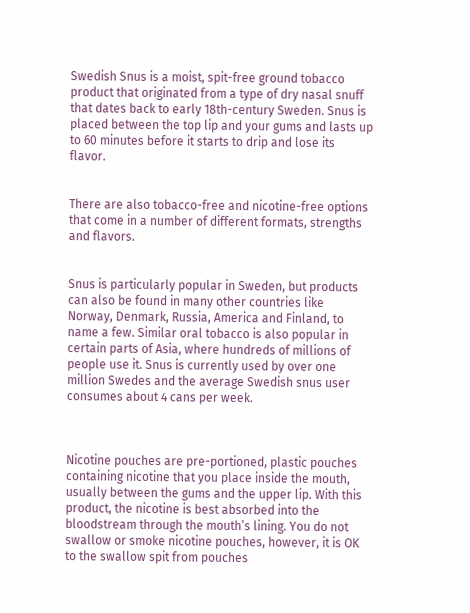Swedish Snus is a moist, spit-free ground tobacco product that originated from a type of dry nasal snuff that dates back to early 18th-century Sweden. Snus is placed between the top lip and your gums and lasts up to 60 minutes before it starts to drip and lose its flavor.


There are also tobacco-free and nicotine-free options that come in a number of different formats, strengths and flavors.


Snus is particularly popular in Sweden, but products can also be found in many other countries like Norway, Denmark, Russia, America and Finland, to name a few. Similar oral tobacco is also popular in certain parts of Asia, where hundreds of millions of people use it. Snus is currently used by over one million Swedes and the average Swedish snus user consumes about 4 cans per week.



Nicotine pouches are pre-portioned, plastic pouches containing nicotine that you place inside the mouth, usually between the gums and the upper lip. With this product, the nicotine is best absorbed into the bloodstream through the mouth’s lining. You do not swallow or smoke nicotine pouches, however, it is OK to the swallow spit from pouches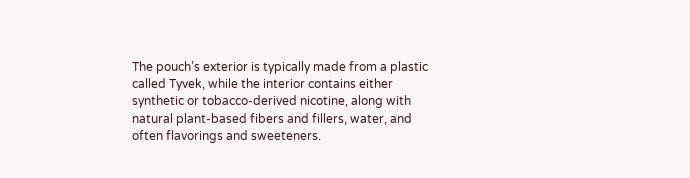The pouch’s exterior is typically made from a plastic called Tyvek, while the interior contains either synthetic or tobacco-derived nicotine, along with natural plant-based fibers and fillers, water, and often flavorings and sweeteners.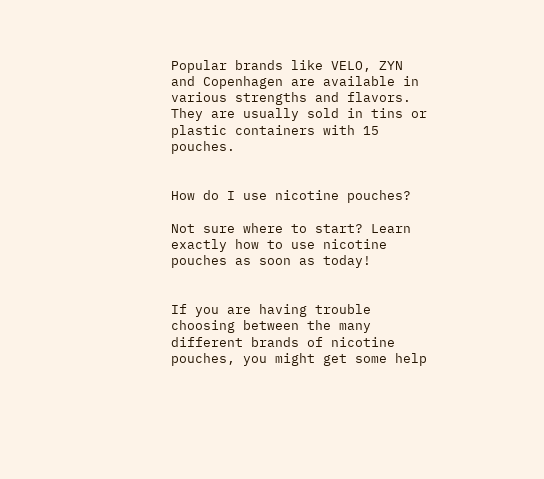Popular brands like VELO, ZYN and Copenhagen are available in various strengths and flavors. They are usually sold in tins or plastic containers with 15 pouches.


How do I use nicotine pouches?

Not sure where to start? Learn exactly how to use nicotine pouches as soon as today!


If you are having trouble choosing between the many different brands of nicotine pouches, you might get some help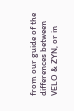from our guide of the differences between VELO & ZYN, or in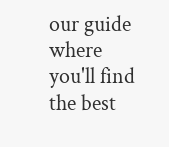our guide where you'll find the best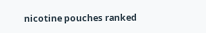nicotine pouches ranked